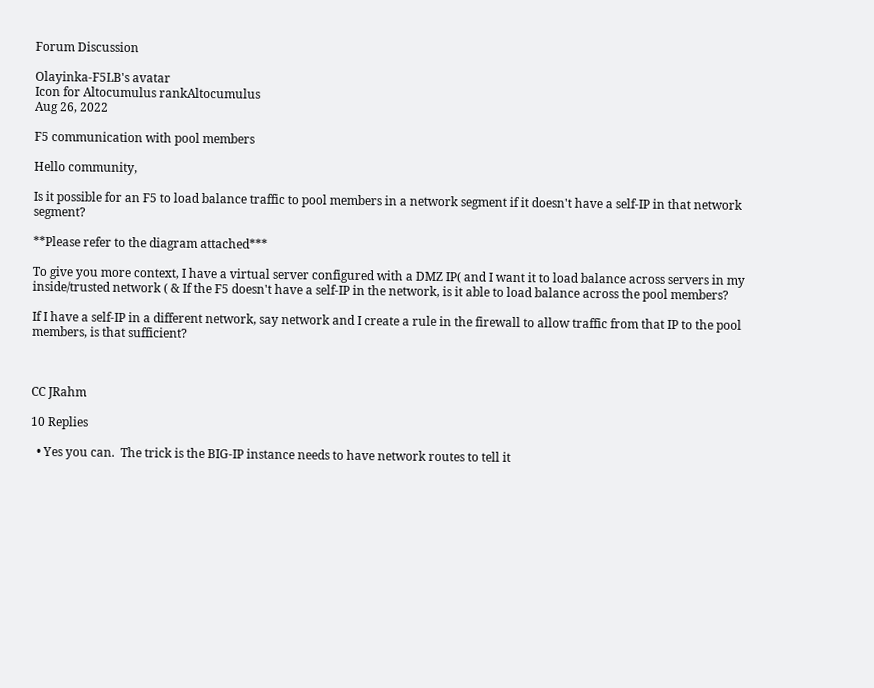Forum Discussion

Olayinka-F5LB's avatar
Icon for Altocumulus rankAltocumulus
Aug 26, 2022

F5 communication with pool members

Hello community,

Is it possible for an F5 to load balance traffic to pool members in a network segment if it doesn't have a self-IP in that network segment?

**Please refer to the diagram attached***

To give you more context, I have a virtual server configured with a DMZ IP( and I want it to load balance across servers in my inside/trusted network ( & If the F5 doesn't have a self-IP in the network, is it able to load balance across the pool members?

If I have a self-IP in a different network, say network and I create a rule in the firewall to allow traffic from that IP to the pool members, is that sufficient?



CC JRahm

10 Replies

  • Yes you can.  The trick is the BIG-IP instance needs to have network routes to tell it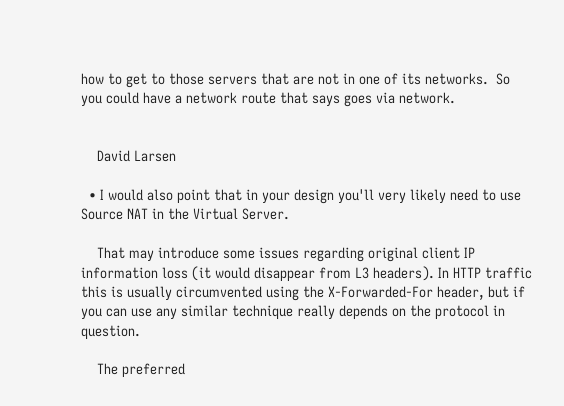how to get to those servers that are not in one of its networks.  So you could have a network route that says goes via network.


    David Larsen

  • I would also point that in your design you'll very likely need to use Source NAT in the Virtual Server.

    That may introduce some issues regarding original client IP information loss (it would disappear from L3 headers). In HTTP traffic this is usually circumvented using the X-Forwarded-For header, but if you can use any similar technique really depends on the protocol in question.

    The preferred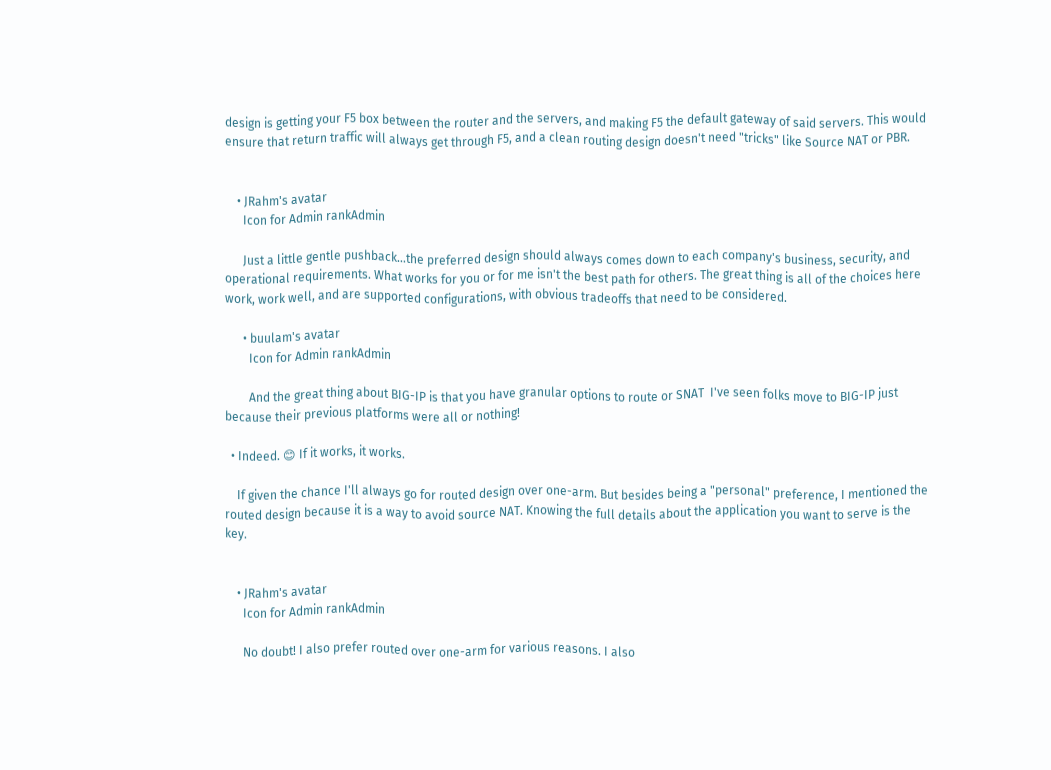design is getting your F5 box between the router and the servers, and making F5 the default gateway of said servers. This would ensure that return traffic will always get through F5, and a clean routing design doesn't need "tricks" like Source NAT or PBR.


    • JRahm's avatar
      Icon for Admin rankAdmin

      Just a little gentle pushback...the preferred design should always comes down to each company's business, security, and operational requirements. What works for you or for me isn't the best path for others. The great thing is all of the choices here work, work well, and are supported configurations, with obvious tradeoffs that need to be considered.

      • buulam's avatar
        Icon for Admin rankAdmin

        And the great thing about BIG-IP is that you have granular options to route or SNAT  I've seen folks move to BIG-IP just because their previous platforms were all or nothing!

  • Indeed. 😊 If it works, it works.

    If given the chance I'll always go for routed design over one-arm. But besides being a "personal" preference, I mentioned the routed design because it is a way to avoid source NAT. Knowing the full details about the application you want to serve is the key.


    • JRahm's avatar
      Icon for Admin rankAdmin

      No doubt! I also prefer routed over one-arm for various reasons. I also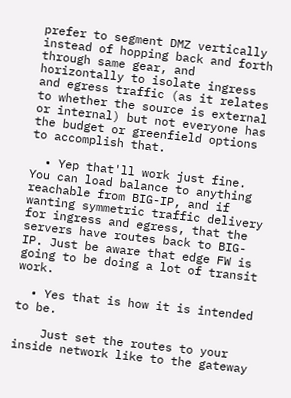prefer to segment DMZ vertically instead of hopping back and forth through same gear, and horizontally to isolate ingress and egress traffic (as it relates to whether the source is external or internal) but not everyone has the budget or greenfield options to accomplish that.

  • Yep that'll work just fine. You can load balance to anything reachable from BIG-IP, and if wanting symmetric traffic delivery for ingress and egress, that the servers have routes back to BIG-IP. Just be aware that edge FW is going to be doing a lot of transit work.

  • Yes that is how it is intended to be.

    Just set the routes to your inside network like to the gateway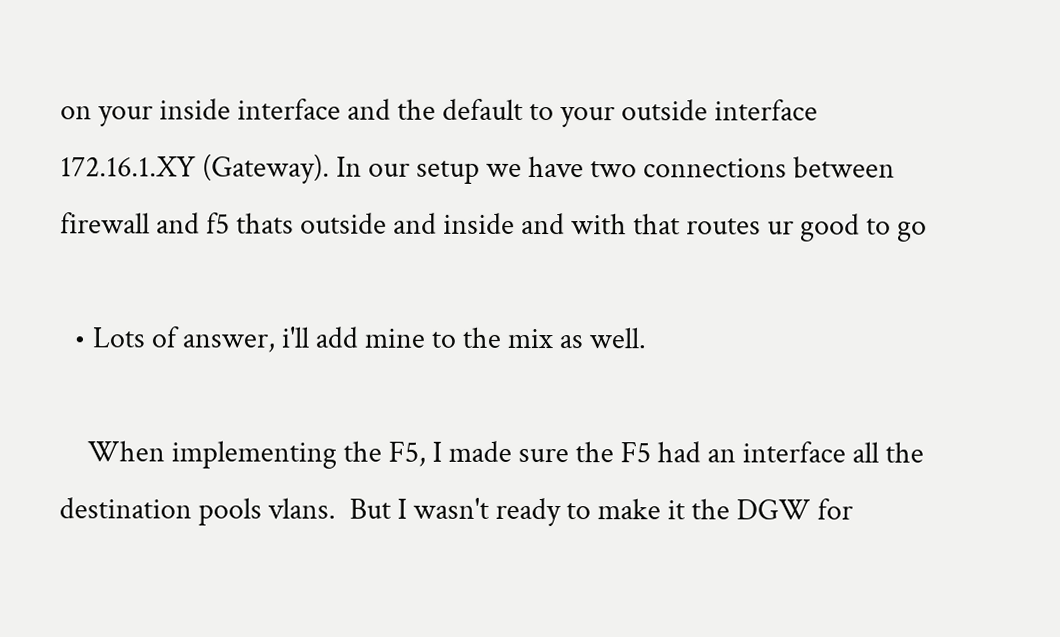on your inside interface and the default to your outside interface 172.16.1.XY (Gateway). In our setup we have two connections between firewall and f5 thats outside and inside and with that routes ur good to go

  • Lots of answer, i'll add mine to the mix as well.

    When implementing the F5, I made sure the F5 had an interface all the destination pools vlans.  But I wasn't ready to make it the DGW for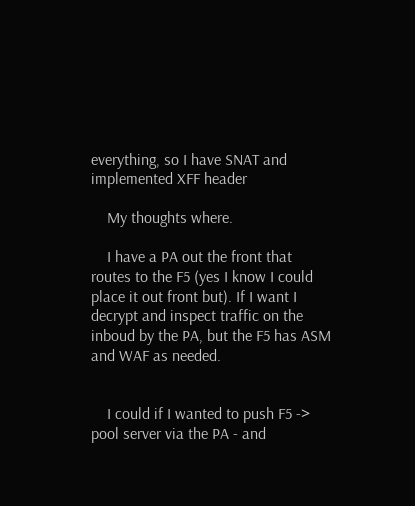everything, so I have SNAT and implemented XFF header

    My thoughts where.

    I have a PA out the front that routes to the F5 (yes I know I could place it out front but). If I want I decrypt and inspect traffic on the inboud by the PA, but the F5 has ASM and WAF as needed.


    I could if I wanted to push F5 -> pool server via the PA - and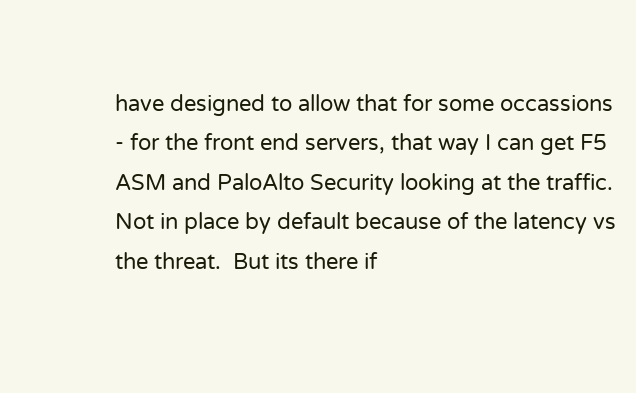have designed to allow that for some occassions - for the front end servers, that way I can get F5 ASM and PaloAlto Security looking at the traffic. Not in place by default because of the latency vs the threat.  But its there if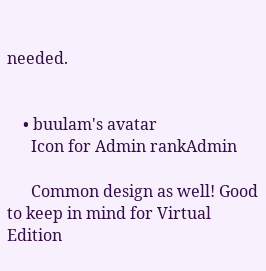needed.


    • buulam's avatar
      Icon for Admin rankAdmin

      Common design as well! Good to keep in mind for Virtual Edition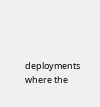deployments where the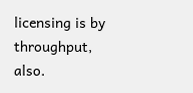licensing is by throughput, also.